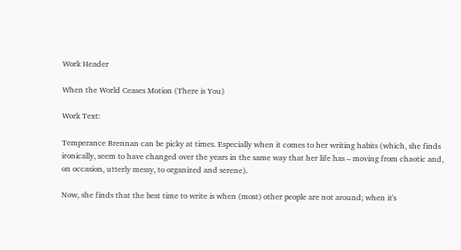Work Header

When the World Ceases Motion (There is You)

Work Text:

Temperance Brennan can be picky at times. Especially when it comes to her writing habits (which, she finds ironically, seem to have changed over the years in the same way that her life has – moving from chaotic and, on occasion, utterly messy, to organized and serene).

Now, she finds that the best time to write is when (most) other people are not around; when it's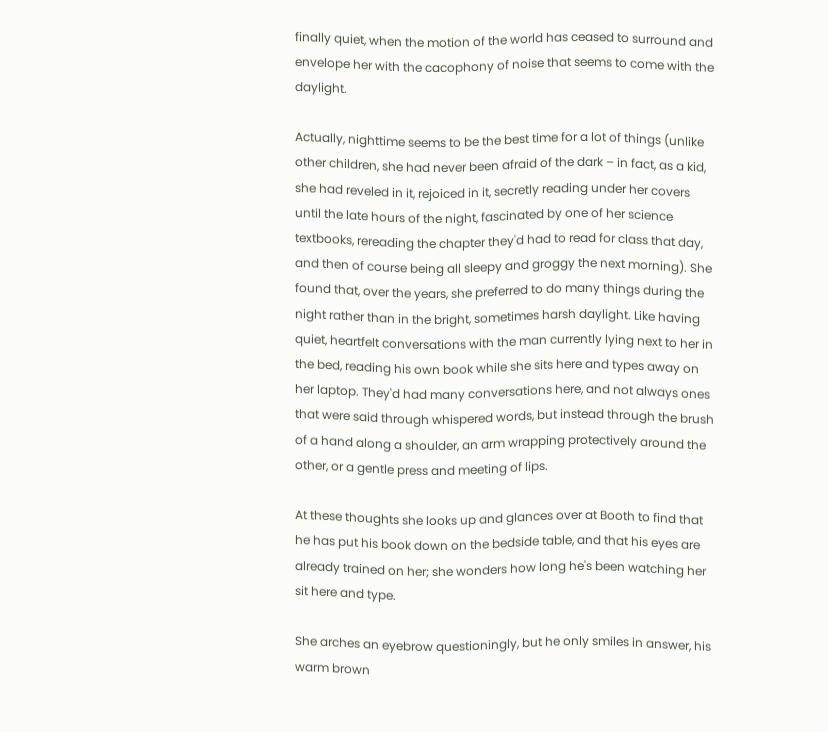finally quiet, when the motion of the world has ceased to surround and envelope her with the cacophony of noise that seems to come with the daylight.

Actually, nighttime seems to be the best time for a lot of things (unlike other children, she had never been afraid of the dark – in fact, as a kid, she had reveled in it, rejoiced in it, secretly reading under her covers until the late hours of the night, fascinated by one of her science textbooks, rereading the chapter they'd had to read for class that day, and then of course being all sleepy and groggy the next morning). She found that, over the years, she preferred to do many things during the night rather than in the bright, sometimes harsh daylight. Like having quiet, heartfelt conversations with the man currently lying next to her in the bed, reading his own book while she sits here and types away on her laptop. They'd had many conversations here, and not always ones that were said through whispered words, but instead through the brush of a hand along a shoulder, an arm wrapping protectively around the other, or a gentle press and meeting of lips.

At these thoughts she looks up and glances over at Booth to find that he has put his book down on the bedside table, and that his eyes are already trained on her; she wonders how long he's been watching her sit here and type.

She arches an eyebrow questioningly, but he only smiles in answer, his warm brown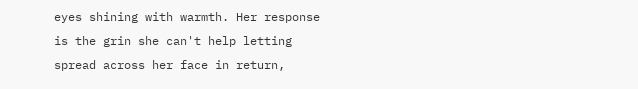eyes shining with warmth. Her response is the grin she can't help letting spread across her face in return,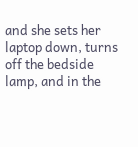and she sets her laptop down, turns off the bedside lamp, and in the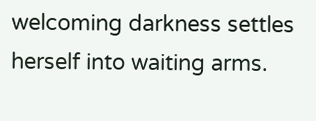welcoming darkness settles herself into waiting arms.